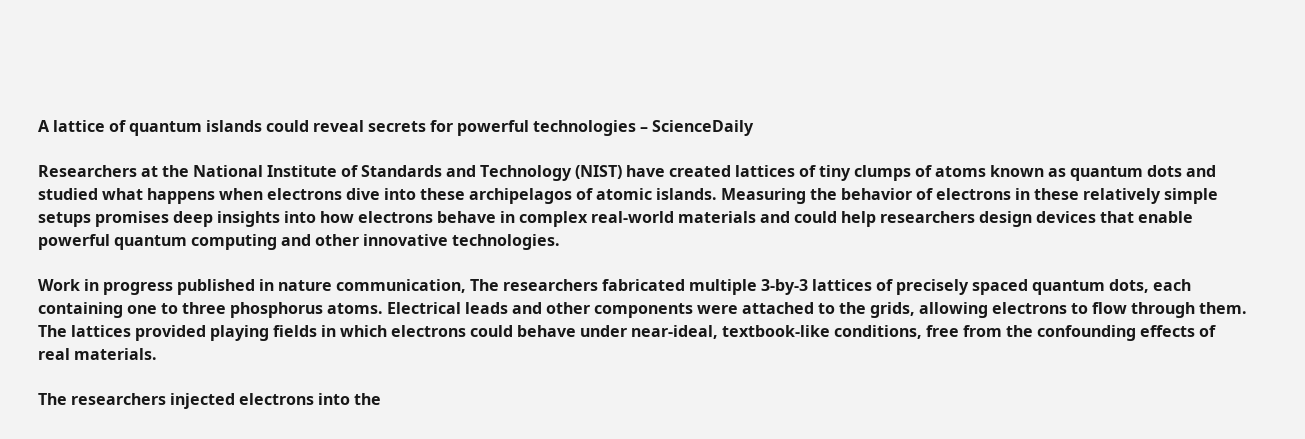A lattice of quantum islands could reveal secrets for powerful technologies – ScienceDaily

Researchers at the National Institute of Standards and Technology (NIST) have created lattices of tiny clumps of atoms known as quantum dots and studied what happens when electrons dive into these archipelagos of atomic islands. Measuring the behavior of electrons in these relatively simple setups promises deep insights into how electrons behave in complex real-world materials and could help researchers design devices that enable powerful quantum computing and other innovative technologies.

Work in progress published in nature communication, The researchers fabricated multiple 3-by-3 lattices of precisely spaced quantum dots, each containing one to three phosphorus atoms. Electrical leads and other components were attached to the grids, allowing electrons to flow through them. The lattices provided playing fields in which electrons could behave under near-ideal, textbook-like conditions, free from the confounding effects of real materials.

The researchers injected electrons into the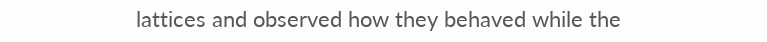lattices and observed how they behaved while the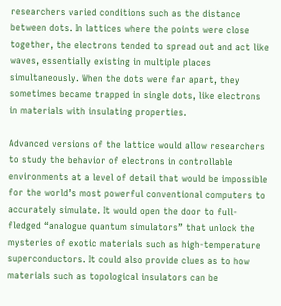researchers varied conditions such as the distance between dots. In lattices where the points were close together, the electrons tended to spread out and act like waves, essentially existing in multiple places simultaneously. When the dots were far apart, they sometimes became trapped in single dots, like electrons in materials with insulating properties.

Advanced versions of the lattice would allow researchers to study the behavior of electrons in controllable environments at a level of detail that would be impossible for the world’s most powerful conventional computers to accurately simulate. It would open the door to full-fledged “analogue quantum simulators” that unlock the mysteries of exotic materials such as high-temperature superconductors. It could also provide clues as to how materials such as topological insulators can be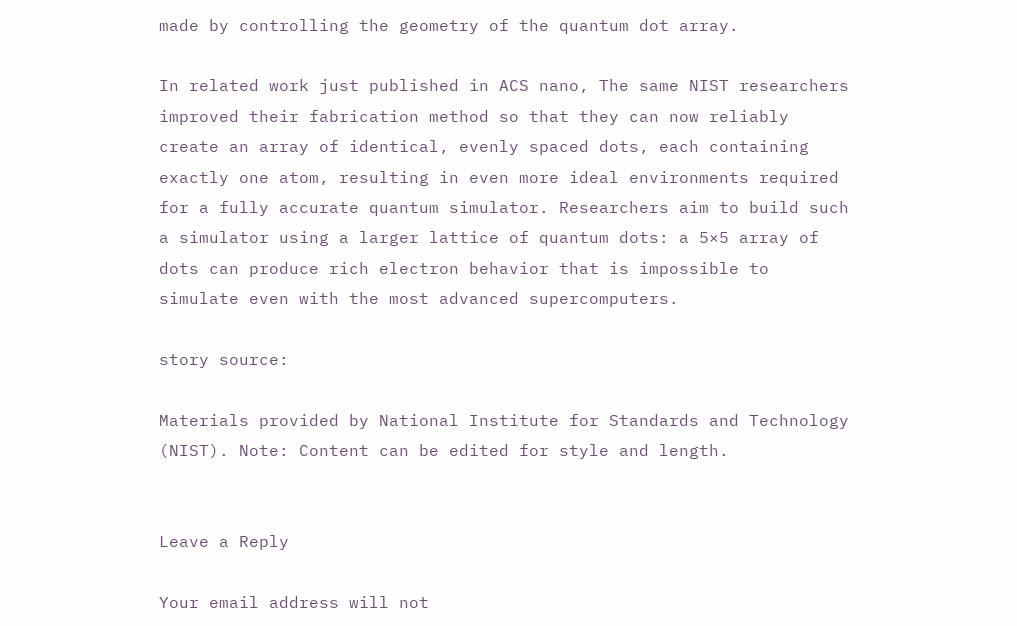made by controlling the geometry of the quantum dot array.

In related work just published in ACS nano, The same NIST researchers improved their fabrication method so that they can now reliably create an array of identical, evenly spaced dots, each containing exactly one atom, resulting in even more ideal environments required for a fully accurate quantum simulator. Researchers aim to build such a simulator using a larger lattice of quantum dots: a 5×5 array of dots can produce rich electron behavior that is impossible to simulate even with the most advanced supercomputers.

story source:

Materials provided by National Institute for Standards and Technology (NIST). Note: Content can be edited for style and length.


Leave a Reply

Your email address will not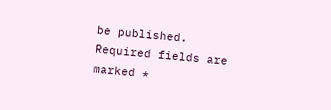be published. Required fields are marked *